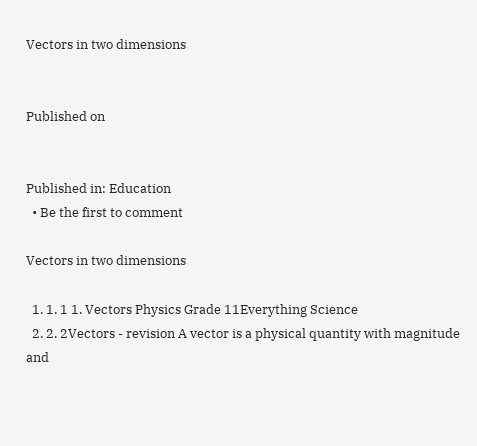Vectors in two dimensions


Published on


Published in: Education
  • Be the first to comment

Vectors in two dimensions

  1. 1. 1 1. Vectors Physics Grade 11Everything Science
  2. 2. 2Vectors - revision A vector is a physical quantity with magnitude and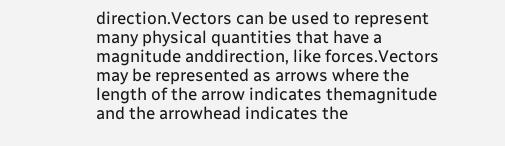direction.Vectors can be used to represent many physical quantities that have a magnitude anddirection, like forces.Vectors may be represented as arrows where the length of the arrow indicates themagnitude and the arrowhead indicates the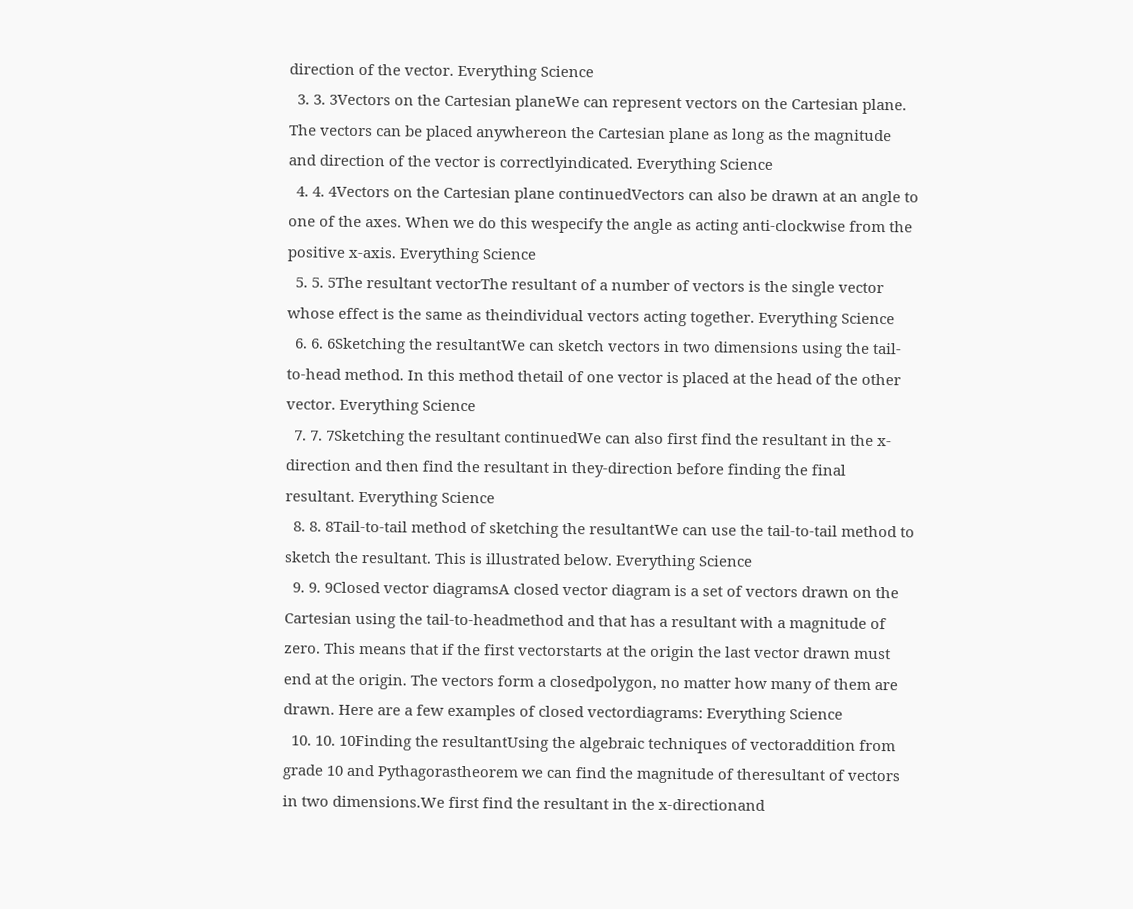direction of the vector. Everything Science
  3. 3. 3Vectors on the Cartesian planeWe can represent vectors on the Cartesian plane. The vectors can be placed anywhereon the Cartesian plane as long as the magnitude and direction of the vector is correctlyindicated. Everything Science
  4. 4. 4Vectors on the Cartesian plane continuedVectors can also be drawn at an angle to one of the axes. When we do this wespecify the angle as acting anti-clockwise from the positive x-axis. Everything Science
  5. 5. 5The resultant vectorThe resultant of a number of vectors is the single vector whose effect is the same as theindividual vectors acting together. Everything Science
  6. 6. 6Sketching the resultantWe can sketch vectors in two dimensions using the tail-to-head method. In this method thetail of one vector is placed at the head of the other vector. Everything Science
  7. 7. 7Sketching the resultant continuedWe can also first find the resultant in the x-direction and then find the resultant in they-direction before finding the final resultant. Everything Science
  8. 8. 8Tail-to-tail method of sketching the resultantWe can use the tail-to-tail method to sketch the resultant. This is illustrated below. Everything Science
  9. 9. 9Closed vector diagramsA closed vector diagram is a set of vectors drawn on the Cartesian using the tail-to-headmethod and that has a resultant with a magnitude of zero. This means that if the first vectorstarts at the origin the last vector drawn must end at the origin. The vectors form a closedpolygon, no matter how many of them are drawn. Here are a few examples of closed vectordiagrams: Everything Science
  10. 10. 10Finding the resultantUsing the algebraic techniques of vectoraddition from grade 10 and Pythagorastheorem we can find the magnitude of theresultant of vectors in two dimensions.We first find the resultant in the x-directionand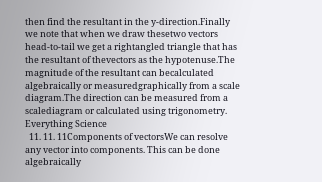then find the resultant in the y-direction.Finally we note that when we draw thesetwo vectors head-to-tail we get a rightangled triangle that has the resultant of thevectors as the hypotenuse.The magnitude of the resultant can becalculated algebraically or measuredgraphically from a scale diagram.The direction can be measured from a scalediagram or calculated using trigonometry. Everything Science
  11. 11. 11Components of vectorsWe can resolve any vector into components. This can be done algebraically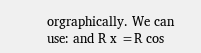orgraphically. We can use: and R x =R cos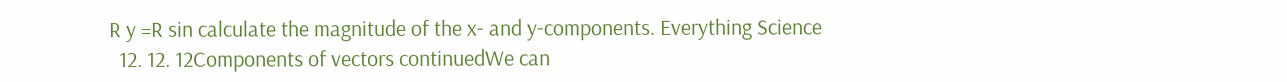R y =R sin calculate the magnitude of the x- and y-components. Everything Science
  12. 12. 12Components of vectors continuedWe can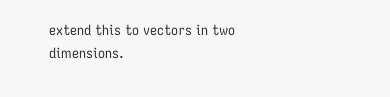extend this to vectors in two dimensions.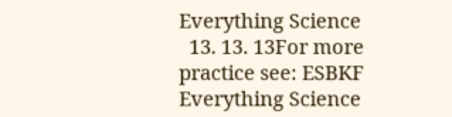Everything Science
  13. 13. 13For more practice see: ESBKF Everything Science